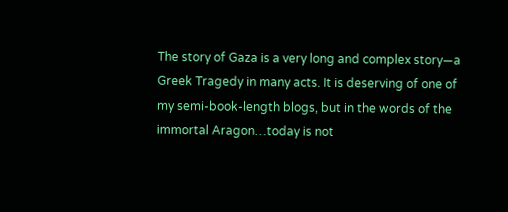The story of Gaza is a very long and complex story—a Greek Tragedy in many acts. It is deserving of one of my semi-book-length blogs, but in the words of the immortal Aragon…today is not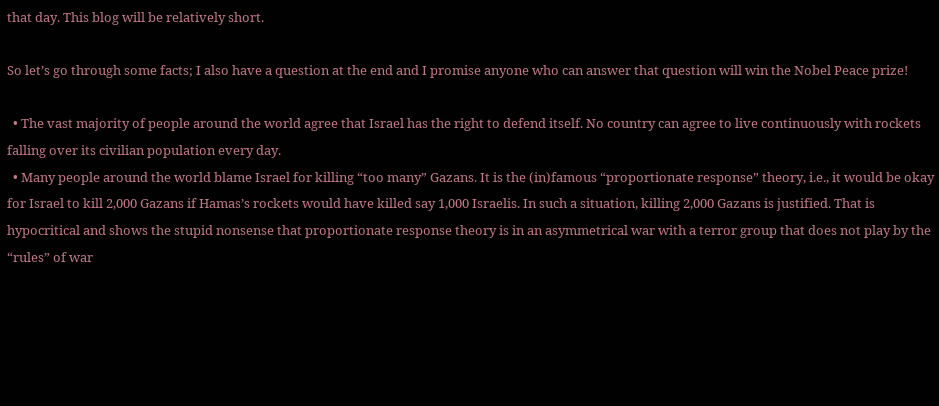that day. This blog will be relatively short.

So let’s go through some facts; I also have a question at the end and I promise anyone who can answer that question will win the Nobel Peace prize!

  • The vast majority of people around the world agree that Israel has the right to defend itself. No country can agree to live continuously with rockets falling over its civilian population every day.
  • Many people around the world blame Israel for killing “too many” Gazans. It is the (in)famous “proportionate response” theory, i.e., it would be okay for Israel to kill 2,000 Gazans if Hamas’s rockets would have killed say 1,000 Israelis. In such a situation, killing 2,000 Gazans is justified. That is hypocritical and shows the stupid nonsense that proportionate response theory is in an asymmetrical war with a terror group that does not play by the “rules” of war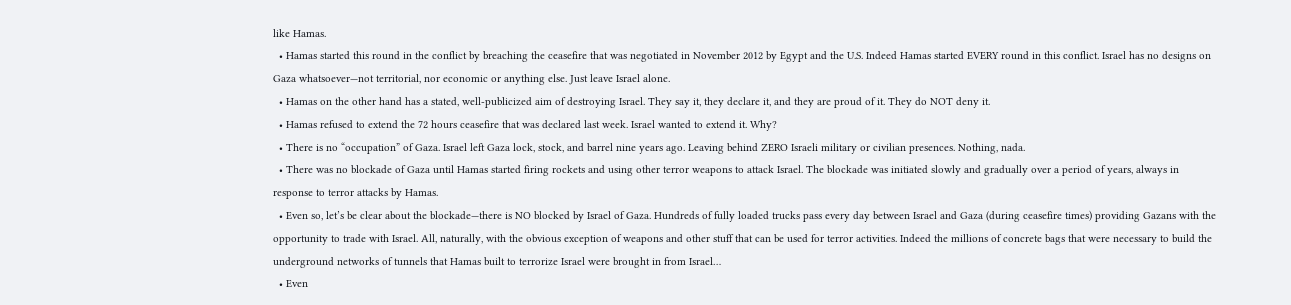like Hamas.
  • Hamas started this round in the conflict by breaching the ceasefire that was negotiated in November 2012 by Egypt and the U.S. Indeed Hamas started EVERY round in this conflict. Israel has no designs on Gaza whatsoever—not territorial, nor economic or anything else. Just leave Israel alone.
  • Hamas on the other hand has a stated, well-publicized aim of destroying Israel. They say it, they declare it, and they are proud of it. They do NOT deny it.
  • Hamas refused to extend the 72 hours ceasefire that was declared last week. Israel wanted to extend it. Why?
  • There is no “occupation” of Gaza. Israel left Gaza lock, stock, and barrel nine years ago. Leaving behind ZERO Israeli military or civilian presences. Nothing, nada.
  • There was no blockade of Gaza until Hamas started firing rockets and using other terror weapons to attack Israel. The blockade was initiated slowly and gradually over a period of years, always in response to terror attacks by Hamas.
  • Even so, let’s be clear about the blockade—there is NO blocked by Israel of Gaza. Hundreds of fully loaded trucks pass every day between Israel and Gaza (during ceasefire times) providing Gazans with the opportunity to trade with Israel. All, naturally, with the obvious exception of weapons and other stuff that can be used for terror activities. Indeed the millions of concrete bags that were necessary to build the underground networks of tunnels that Hamas built to terrorize Israel were brought in from Israel…
  • Even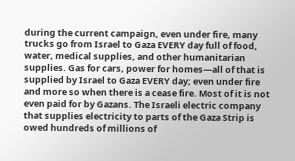during the current campaign, even under fire, many trucks go from Israel to Gaza EVERY day full of food, water, medical supplies, and other humanitarian supplies. Gas for cars, power for homes—all of that is supplied by Israel to Gaza EVERY day; even under fire and more so when there is a cease fire. Most of it is not even paid for by Gazans. The Israeli electric company that supplies electricity to parts of the Gaza Strip is owed hundreds of millions of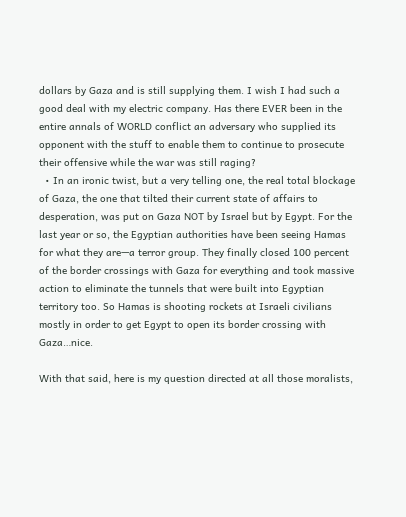dollars by Gaza and is still supplying them. I wish I had such a good deal with my electric company. Has there EVER been in the entire annals of WORLD conflict an adversary who supplied its opponent with the stuff to enable them to continue to prosecute their offensive while the war was still raging?
  • In an ironic twist, but a very telling one, the real total blockage of Gaza, the one that tilted their current state of affairs to desperation, was put on Gaza NOT by Israel but by Egypt. For the last year or so, the Egyptian authorities have been seeing Hamas for what they are—a terror group. They finally closed 100 percent of the border crossings with Gaza for everything and took massive action to eliminate the tunnels that were built into Egyptian territory too. So Hamas is shooting rockets at Israeli civilians mostly in order to get Egypt to open its border crossing with Gaza…nice.

With that said, here is my question directed at all those moralists,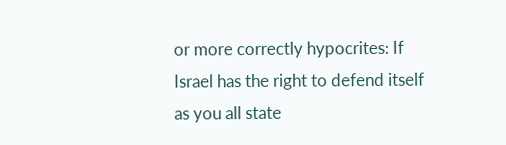or more correctly hypocrites: If Israel has the right to defend itself as you all state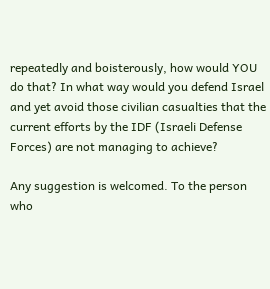repeatedly and boisterously, how would YOU do that? In what way would you defend Israel and yet avoid those civilian casualties that the current efforts by the IDF (Israeli Defense Forces) are not managing to achieve?

Any suggestion is welcomed. To the person who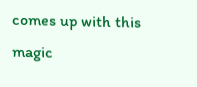comes up with this magic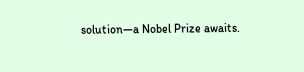solution—a Nobel Prize awaits.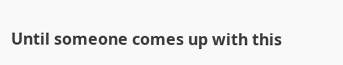Until someone comes up with this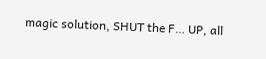magic solution, SHUT the F… UP, all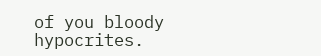of you bloody hypocrites.